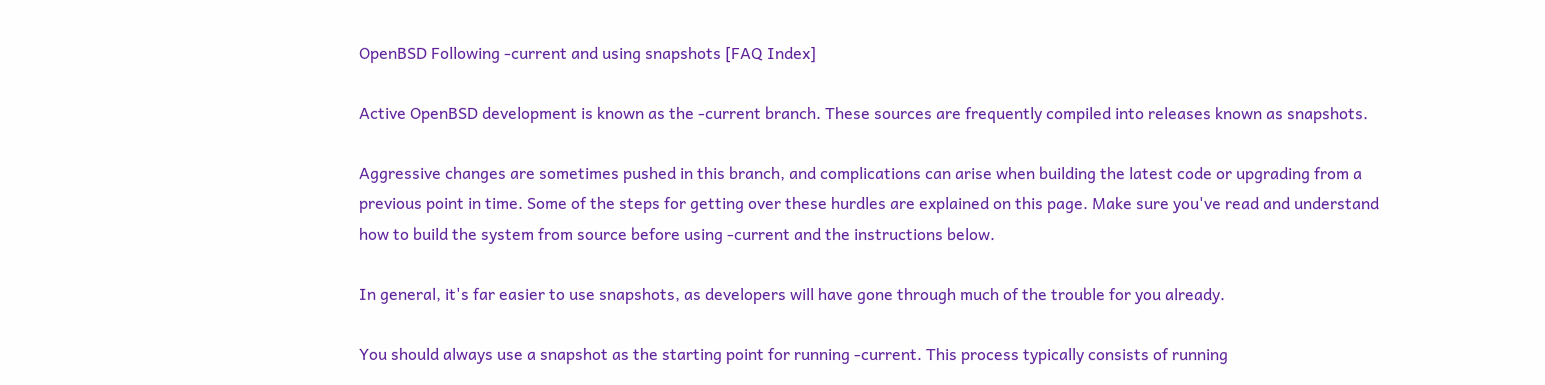OpenBSD Following -current and using snapshots [FAQ Index]

Active OpenBSD development is known as the -current branch. These sources are frequently compiled into releases known as snapshots.

Aggressive changes are sometimes pushed in this branch, and complications can arise when building the latest code or upgrading from a previous point in time. Some of the steps for getting over these hurdles are explained on this page. Make sure you've read and understand how to build the system from source before using -current and the instructions below.

In general, it's far easier to use snapshots, as developers will have gone through much of the trouble for you already.

You should always use a snapshot as the starting point for running -current. This process typically consists of running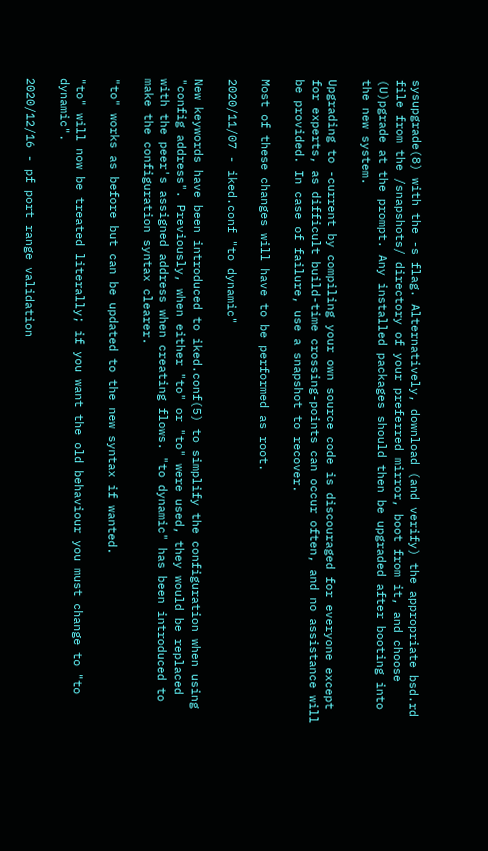sysupgrade(8) with the -s flag. Alternatively, download (and verify) the appropriate bsd.rd file from the /snapshots/ directory of your preferred mirror, boot from it, and choose (U)pgrade at the prompt. Any installed packages should then be upgraded after booting into the new system.

Upgrading to -current by compiling your own source code is discouraged for everyone except for experts, as difficult build-time crossing-points can occur often, and no assistance will be provided. In case of failure, use a snapshot to recover.

Most of these changes will have to be performed as root.

2020/11/07 - iked.conf "to dynamic"

New keywords have been introduced to iked.conf(5) to simplify the configuration when using "config address". Previously, when either "to" or "to" were used, they would be replaced with the peer's assigned address when creating flows. "to dynamic" has been introduced to make the configuration syntax clearer.

"to" works as before but can be updated to the new syntax if wanted.

"to" will now be treated literally; if you want the old behaviour you must change to "to dynamic".

2020/12/16 - pf port range validation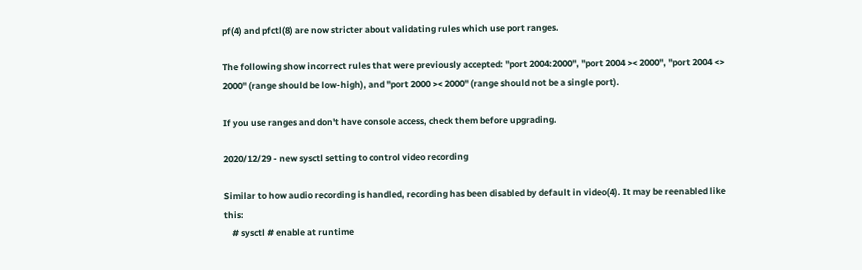pf(4) and pfctl(8) are now stricter about validating rules which use port ranges.

The following show incorrect rules that were previously accepted: "port 2004:2000", "port 2004 >< 2000", "port 2004 <> 2000" (range should be low-high), and "port 2000 >< 2000" (range should not be a single port).

If you use ranges and don't have console access, check them before upgrading.

2020/12/29 - new sysctl setting to control video recording

Similar to how audio recording is handled, recording has been disabled by default in video(4). It may be reenabled like this:
    # sysctl # enable at runtime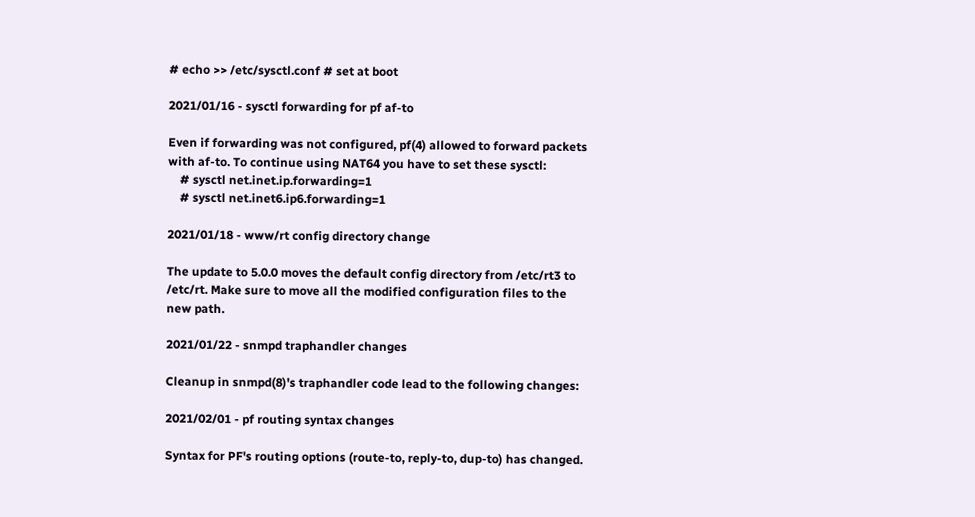# echo >> /etc/sysctl.conf # set at boot

2021/01/16 - sysctl forwarding for pf af-to

Even if forwarding was not configured, pf(4) allowed to forward packets with af-to. To continue using NAT64 you have to set these sysctl:
    # sysctl net.inet.ip.forwarding=1
    # sysctl net.inet6.ip6.forwarding=1

2021/01/18 - www/rt config directory change

The update to 5.0.0 moves the default config directory from /etc/rt3 to /etc/rt. Make sure to move all the modified configuration files to the new path.

2021/01/22 - snmpd traphandler changes

Cleanup in snmpd(8)'s traphandler code lead to the following changes:

2021/02/01 - pf routing syntax changes

Syntax for PF's routing options (route-to, reply-to, dup-to) has changed.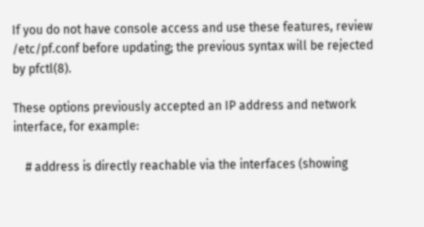If you do not have console access and use these features, review /etc/pf.conf before updating; the previous syntax will be rejected by pfctl(8).

These options previously accepted an IP address and network interface, for example:

    # address is directly reachable via the interfaces (showing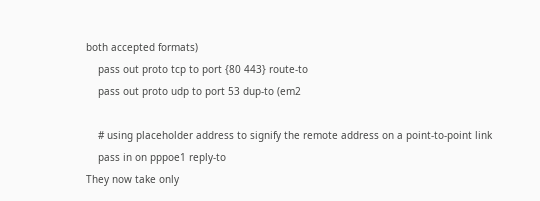both accepted formats)
    pass out proto tcp to port {80 443} route-to
    pass out proto udp to port 53 dup-to (em2

    # using placeholder address to signify the remote address on a point-to-point link
    pass in on pppoe1 reply-to
They now take only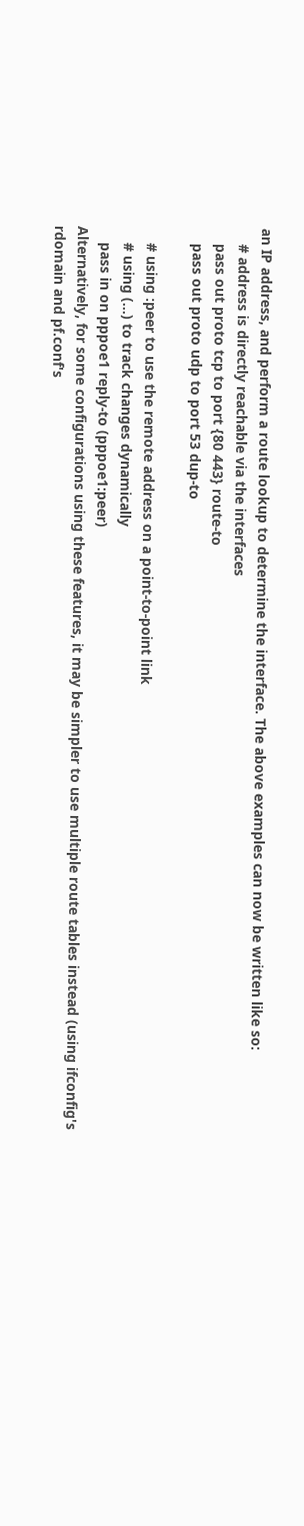an IP address, and perform a route lookup to determine the interface. The above examples can now be written like so:
    # address is directly reachable via the interfaces
    pass out proto tcp to port {80 443} route-to
    pass out proto udp to port 53 dup-to

    # using :peer to use the remote address on a point-to-point link
    # using (...) to track changes dynamically
    pass in on pppoe1 reply-to (pppoe1:peer)
Alternatively, for some configurations using these features, it may be simpler to use multiple route tables instead (using ifconfig's rdomain and pf.conf's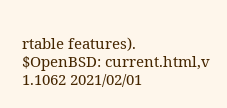rtable features).
$OpenBSD: current.html,v 1.1062 2021/02/01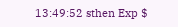13:49:52 sthen Exp $